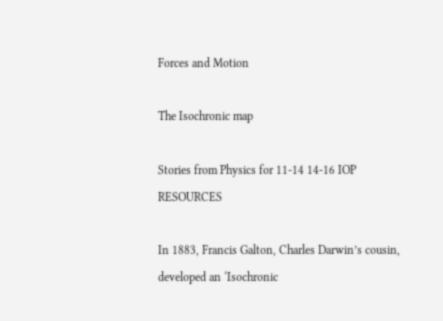Forces and Motion

The Isochronic map

Stories from Physics for 11-14 14-16 IOP RESOURCES

In 1883, Francis Galton, Charles Darwin’s cousin, developed an ‘Isochronic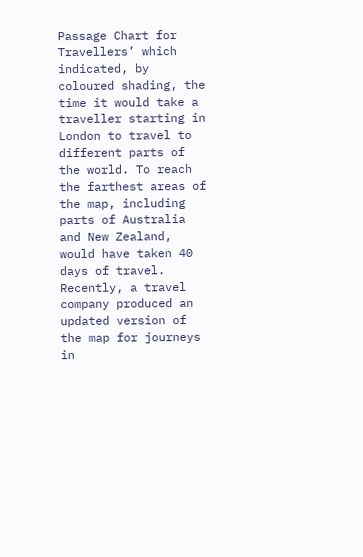Passage Chart for Travellers’ which indicated, by coloured shading, the time it would take a traveller starting in London to travel to different parts of the world. To reach the farthest areas of the map, including parts of Australia and New Zealand, would have taken 40 days of travel. Recently, a travel company produced an updated version of the map for journeys in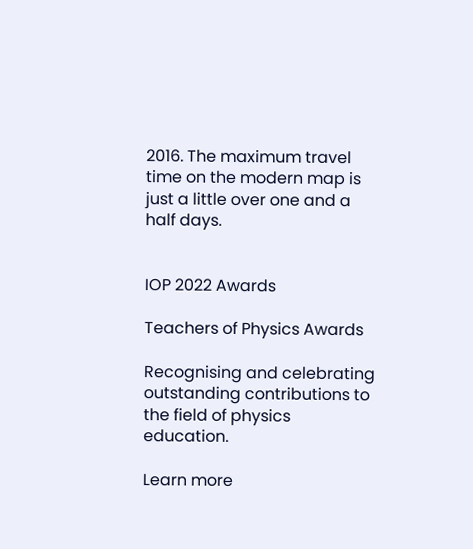2016. The maximum travel time on the modern map is just a little over one and a half days.


IOP 2022 Awards

Teachers of Physics Awards

Recognising and celebrating outstanding contributions to the field of physics education.

Learn more